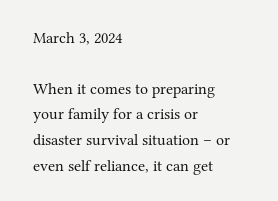March 3, 2024

When it comes to preparing your family for a crisis or disaster survival situation – or even self reliance, it can get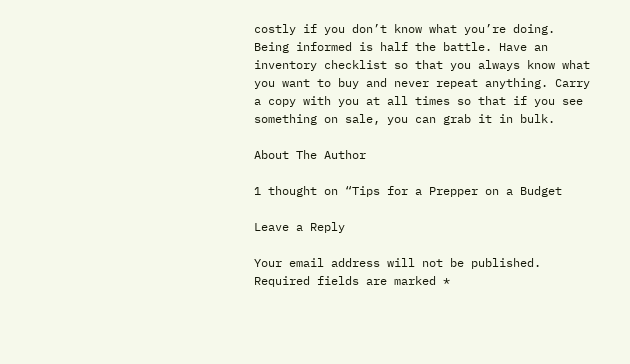costly if you don’t know what you’re doing. Being informed is half the battle. Have an inventory checklist so that you always know what you want to buy and never repeat anything. Carry a copy with you at all times so that if you see something on sale, you can grab it in bulk.

About The Author

1 thought on “Tips for a Prepper on a Budget

Leave a Reply

Your email address will not be published. Required fields are marked *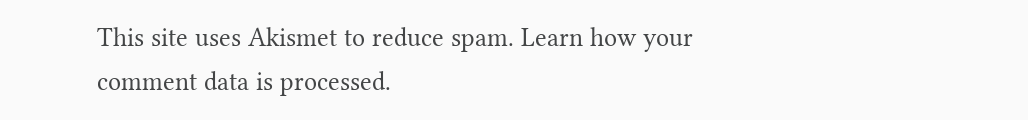This site uses Akismet to reduce spam. Learn how your comment data is processed.